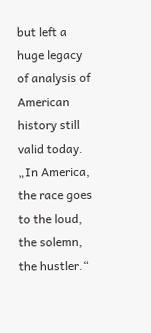but left a huge legacy of analysis of American history still valid today. „In America, the race goes to the loud, the solemn, the hustler.“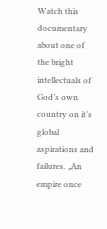Watch this documentary about one of the bright intellectuals of God’s own country on it’s global aspirations and failures. „An empire once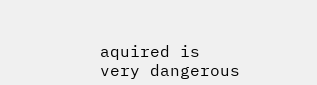aquired is very dangerous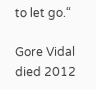to let go.“

Gore Vidal died 2012